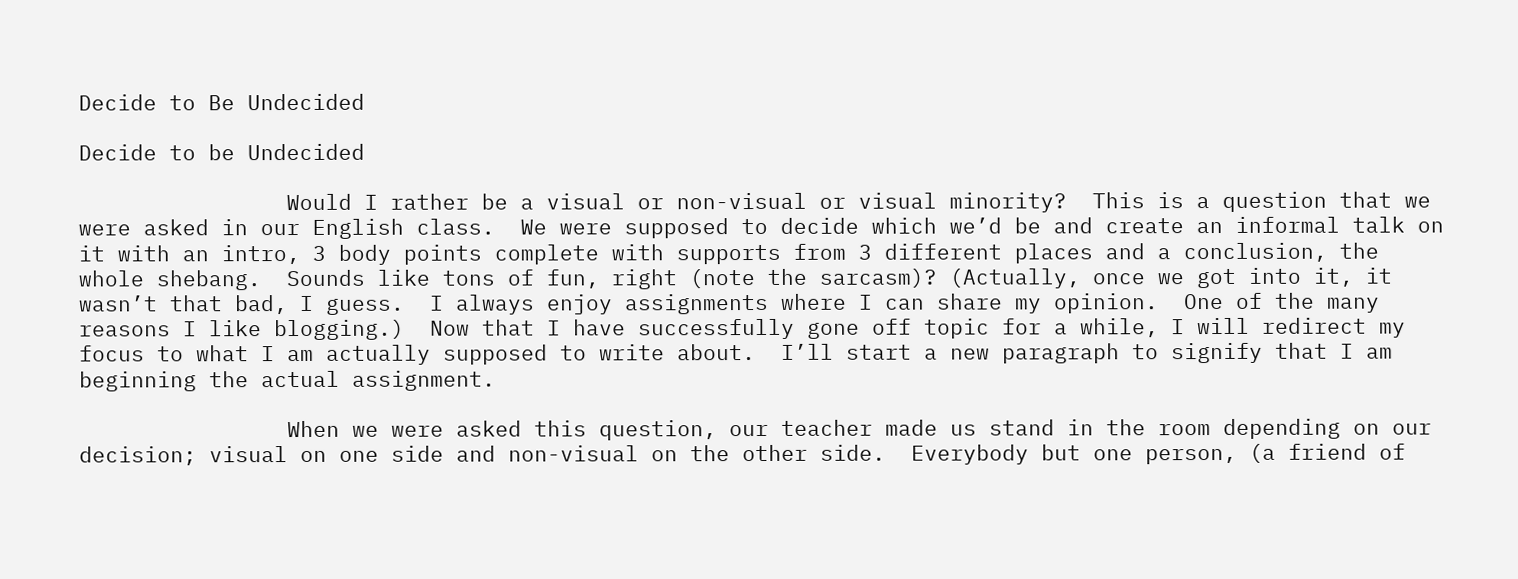Decide to Be Undecided

Decide to be Undecided

                Would I rather be a visual or non-visual or visual minority?  This is a question that we were asked in our English class.  We were supposed to decide which we’d be and create an informal talk on it with an intro, 3 body points complete with supports from 3 different places and a conclusion, the whole shebang.  Sounds like tons of fun, right (note the sarcasm)? (Actually, once we got into it, it wasn’t that bad, I guess.  I always enjoy assignments where I can share my opinion.  One of the many reasons I like blogging.)  Now that I have successfully gone off topic for a while, I will redirect my focus to what I am actually supposed to write about.  I’ll start a new paragraph to signify that I am beginning the actual assignment.

                When we were asked this question, our teacher made us stand in the room depending on our decision; visual on one side and non-visual on the other side.  Everybody but one person, (a friend of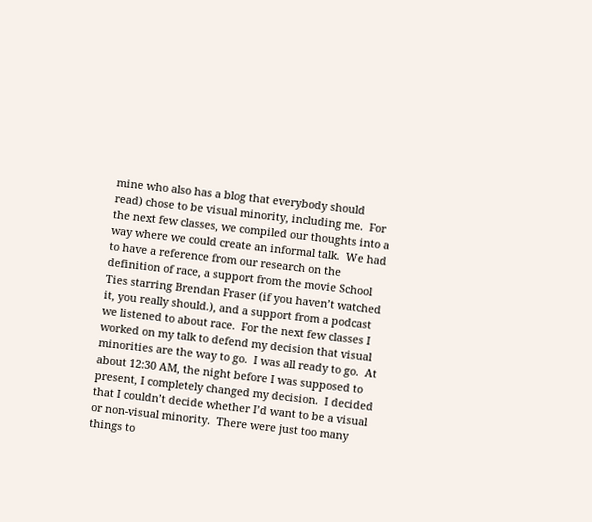mine who also has a blog that everybody should read) chose to be visual minority, including me.  For the next few classes, we compiled our thoughts into a way where we could create an informal talk.  We had to have a reference from our research on the definition of race, a support from the movie School Ties starring Brendan Fraser (if you haven’t watched it, you really should.), and a support from a podcast we listened to about race.  For the next few classes I worked on my talk to defend my decision that visual minorities are the way to go.  I was all ready to go.  At about 12:30 AM, the night before I was supposed to present, I completely changed my decision.  I decided that I couldn’t decide whether I’d want to be a visual or non-visual minority.  There were just too many things to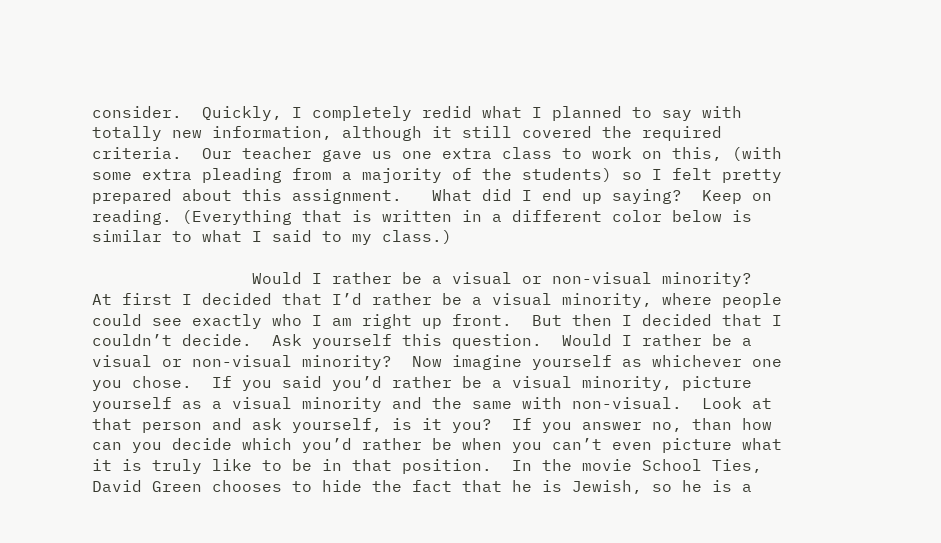consider.  Quickly, I completely redid what I planned to say with totally new information, although it still covered the required criteria.  Our teacher gave us one extra class to work on this, (with some extra pleading from a majority of the students) so I felt pretty prepared about this assignment.   What did I end up saying?  Keep on reading. (Everything that is written in a different color below is similar to what I said to my class.)

                Would I rather be a visual or non-visual minority?  At first I decided that I’d rather be a visual minority, where people could see exactly who I am right up front.  But then I decided that I couldn’t decide.  Ask yourself this question.  Would I rather be a visual or non-visual minority?  Now imagine yourself as whichever one you chose.  If you said you’d rather be a visual minority, picture yourself as a visual minority and the same with non-visual.  Look at that person and ask yourself, is it you?  If you answer no, than how can you decide which you’d rather be when you can’t even picture what it is truly like to be in that position.  In the movie School Ties, David Green chooses to hide the fact that he is Jewish, so he is a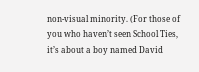non-visual minority. (For those of you who haven’t seen School Ties, it’s about a boy named David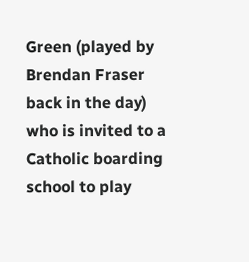Green (played by Brendan Fraser back in the day) who is invited to a Catholic boarding school to play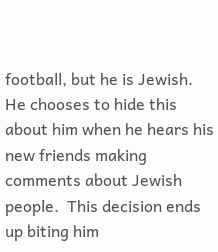football, but he is Jewish.  He chooses to hide this about him when he hears his new friends making comments about Jewish people.  This decision ends up biting him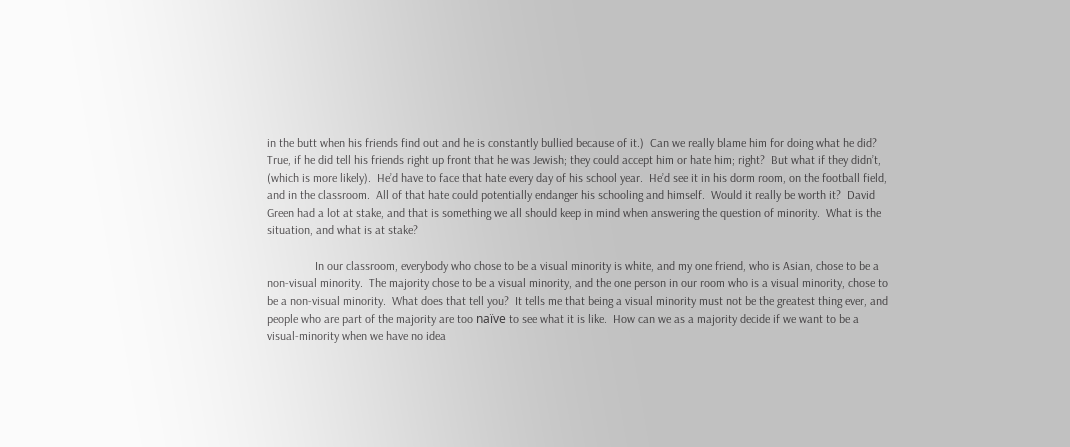in the butt when his friends find out and he is constantly bullied because of it.)  Can we really blame him for doing what he did?  True, if he did tell his friends right up front that he was Jewish; they could accept him or hate him; right?  But what if they didn’t, (which is more likely).  He’d have to face that hate every day of his school year.  He’d see it in his dorm room, on the football field, and in the classroom.  All of that hate could potentially endanger his schooling and himself.  Would it really be worth it?  David Green had a lot at stake, and that is something we all should keep in mind when answering the question of minority.  What is the situation, and what is at stake?

                In our classroom, everybody who chose to be a visual minority is white, and my one friend, who is Asian, chose to be a non-visual minority.  The majority chose to be a visual minority, and the one person in our room who is a visual minority, chose to be a non-visual minority.  What does that tell you?  It tells me that being a visual minority must not be the greatest thing ever, and people who are part of the majority are too naïve to see what it is like.  How can we as a majority decide if we want to be a visual-minority when we have no idea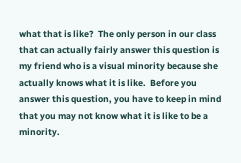what that is like?  The only person in our class that can actually fairly answer this question is my friend who is a visual minority because she actually knows what it is like.  Before you answer this question, you have to keep in mind that you may not know what it is like to be a minority.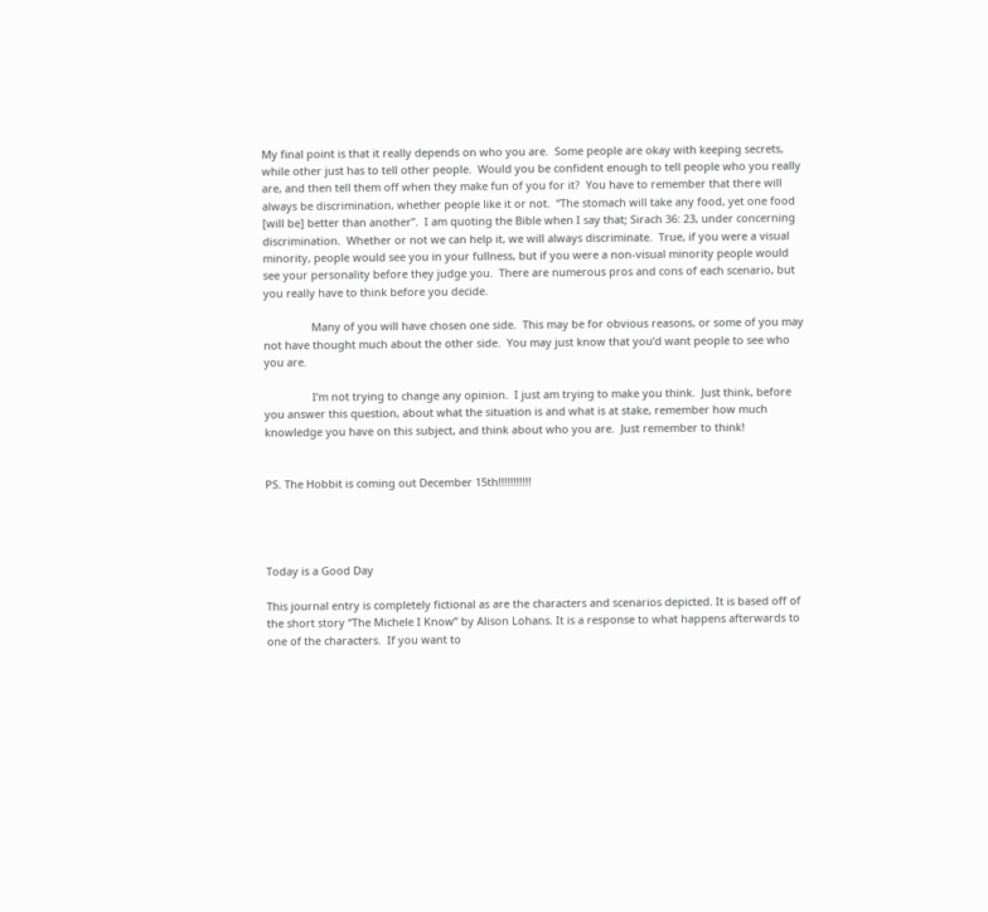My final point is that it really depends on who you are.  Some people are okay with keeping secrets, while other just has to tell other people.  Would you be confident enough to tell people who you really are, and then tell them off when they make fun of you for it?  You have to remember that there will always be discrimination, whether people like it or not.  “The stomach will take any food, yet one food [will be] better than another”.  I am quoting the Bible when I say that; Sirach 36: 23, under concerning discrimination.  Whether or not we can help it, we will always discriminate.  True, if you were a visual minority, people would see you in your fullness, but if you were a non-visual minority people would see your personality before they judge you.  There are numerous pros and cons of each scenario, but you really have to think before you decide.

                Many of you will have chosen one side.  This may be for obvious reasons, or some of you may not have thought much about the other side.  You may just know that you’d want people to see who you are.

                I’m not trying to change any opinion.  I just am trying to make you think.  Just think, before you answer this question, about what the situation is and what is at stake, remember how much knowledge you have on this subject, and think about who you are.  Just remember to think!


PS. The Hobbit is coming out December 15th!!!!!!!!!!!




Today is a Good Day

This journal entry is completely fictional as are the characters and scenarios depicted. It is based off of the short story “The Michele I Know” by Alison Lohans. It is a response to what happens afterwards to one of the characters.  If you want to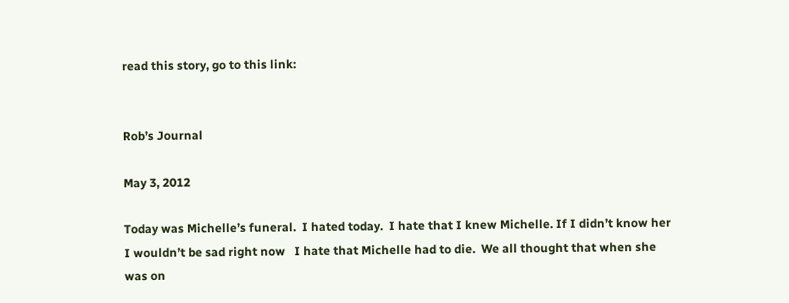read this story, go to this link:


Rob’s Journal

May 3, 2012

Today was Michelle’s funeral.  I hated today.  I hate that I knew Michelle. If I didn’t know her I wouldn’t be sad right now   I hate that Michelle had to die.  We all thought that when she was on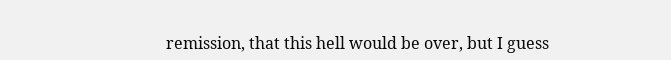remission, that this hell would be over, but I guess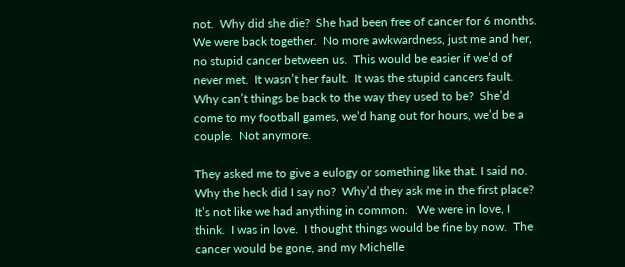not.  Why did she die?  She had been free of cancer for 6 months.  We were back together.  No more awkwardness, just me and her, no stupid cancer between us.  This would be easier if we’d of never met.  It wasn’t her fault.  It was the stupid cancers fault.  Why can’t things be back to the way they used to be?  She’d come to my football games, we’d hang out for hours, we’d be a couple.  Not anymore.

They asked me to give a eulogy or something like that. I said no.  Why the heck did I say no?  Why’d they ask me in the first place?  It’s not like we had anything in common.   We were in love, I think.  I was in love.  I thought things would be fine by now.  The cancer would be gone, and my Michelle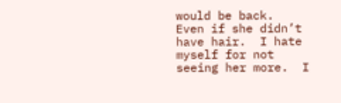would be back.  Even if she didn’t have hair.  I hate myself for not seeing her more.  I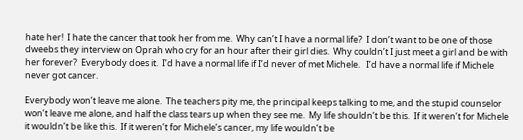hate her!  I hate the cancer that took her from me.  Why can’t I have a normal life?  I don’t want to be one of those dweebs they interview on Oprah who cry for an hour after their girl dies.  Why couldn’t I just meet a girl and be with her forever?  Everybody does it.  I’d have a normal life if I’d never of met Michele.   I’d have a normal life if Michele never got cancer.

Everybody won’t leave me alone.  The teachers pity me, the principal keeps talking to me, and the stupid counselor won’t leave me alone, and half the class tears up when they see me.  My life shouldn’t be this.  If it weren’t for Michele it wouldn’t be like this.  If it weren’t for Michele’s cancer, my life wouldn’t be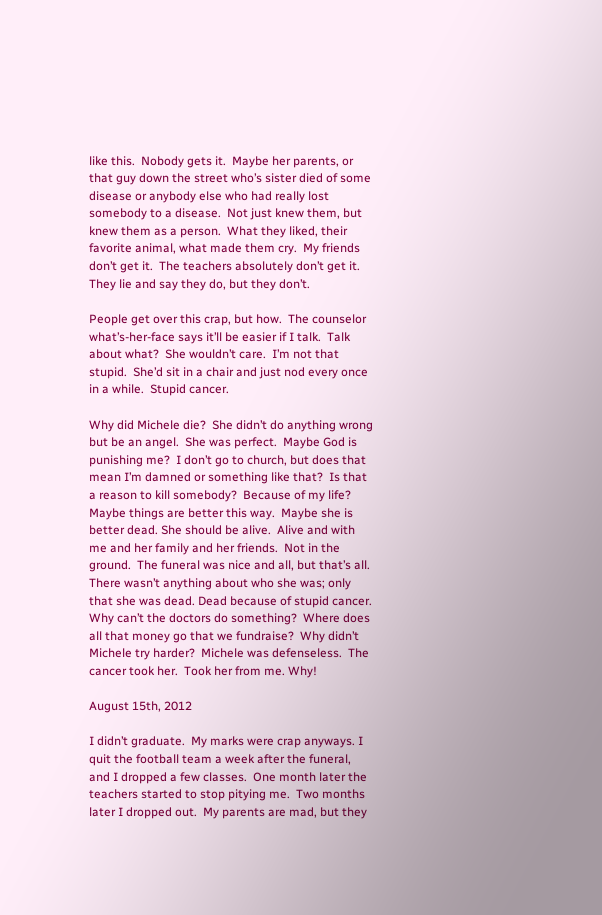like this.  Nobody gets it.  Maybe her parents, or that guy down the street who’s sister died of some disease or anybody else who had really lost somebody to a disease.  Not just knew them, but knew them as a person.  What they liked, their favorite animal, what made them cry.  My friends don’t get it.  The teachers absolutely don’t get it.  They lie and say they do, but they don’t.

People get over this crap, but how.  The counselor what’s-her-face says it’ll be easier if I talk.  Talk about what?  She wouldn’t care.  I’m not that stupid.  She’d sit in a chair and just nod every once in a while.  Stupid cancer.

Why did Michele die?  She didn’t do anything wrong but be an angel.  She was perfect.  Maybe God is punishing me?  I don’t go to church, but does that mean I’m damned or something like that?  Is that a reason to kill somebody?  Because of my life?  Maybe things are better this way.  Maybe she is better dead. She should be alive.  Alive and with me and her family and her friends.  Not in the ground.  The funeral was nice and all, but that’s all.  There wasn’t anything about who she was; only that she was dead. Dead because of stupid cancer.  Why can’t the doctors do something?  Where does all that money go that we fundraise?  Why didn’t Michele try harder?  Michele was defenseless.  The cancer took her.  Took her from me. Why!

August 15th, 2012

I didn’t graduate.  My marks were crap anyways. I quit the football team a week after the funeral, and I dropped a few classes.  One month later the teachers started to stop pitying me.  Two months later I dropped out.  My parents are mad, but they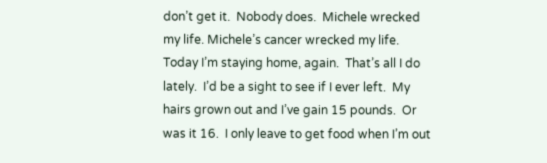don’t get it.  Nobody does.  Michele wrecked my life. Michele’s cancer wrecked my life.  Today I’m staying home, again.  That’s all I do lately.  I’d be a sight to see if I ever left.  My hairs grown out and I’ve gain 15 pounds.  Or was it 16.  I only leave to get food when I’m out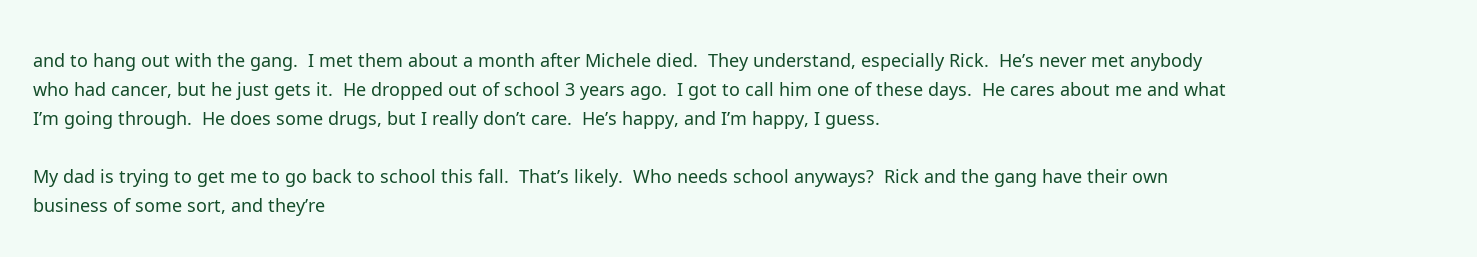and to hang out with the gang.  I met them about a month after Michele died.  They understand, especially Rick.  He’s never met anybody who had cancer, but he just gets it.  He dropped out of school 3 years ago.  I got to call him one of these days.  He cares about me and what I’m going through.  He does some drugs, but I really don’t care.  He’s happy, and I’m happy, I guess.

My dad is trying to get me to go back to school this fall.  That’s likely.  Who needs school anyways?  Rick and the gang have their own business of some sort, and they’re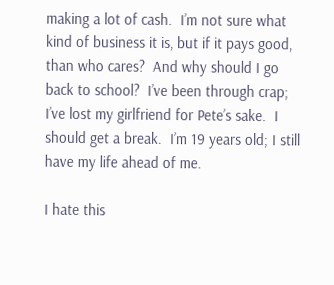making a lot of cash.  I’m not sure what kind of business it is, but if it pays good, than who cares?  And why should I go back to school?  I’ve been through crap; I’ve lost my girlfriend for Pete’s sake.  I should get a break.  I’m 19 years old; I still have my life ahead of me.

I hate this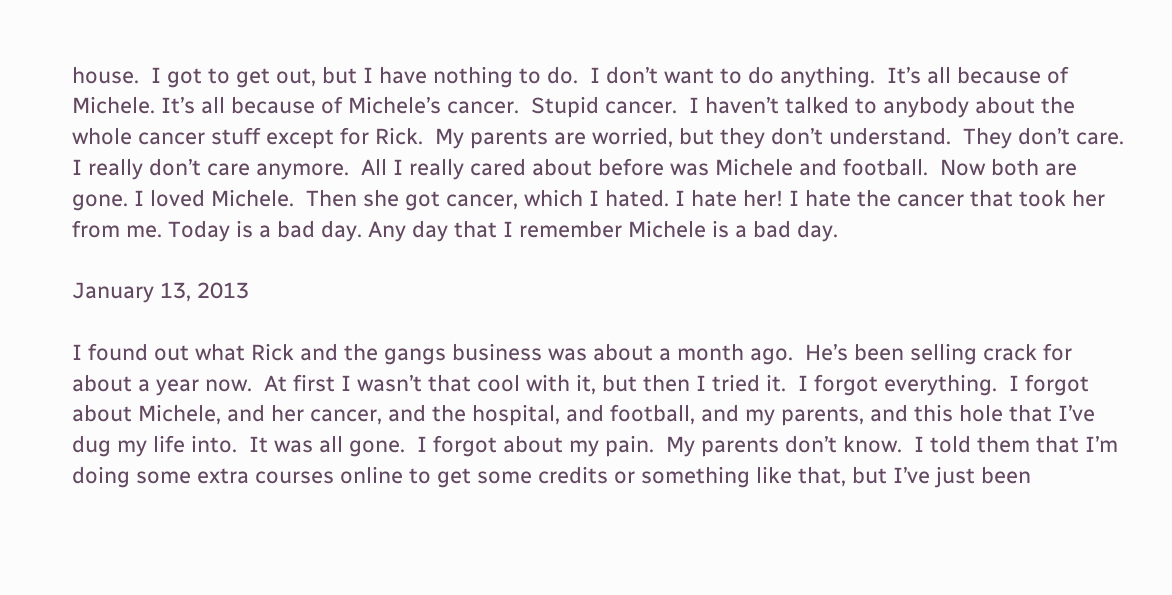house.  I got to get out, but I have nothing to do.  I don’t want to do anything.  It’s all because of Michele. It’s all because of Michele’s cancer.  Stupid cancer.  I haven’t talked to anybody about the whole cancer stuff except for Rick.  My parents are worried, but they don’t understand.  They don’t care.  I really don’t care anymore.  All I really cared about before was Michele and football.  Now both are gone. I loved Michele.  Then she got cancer, which I hated. I hate her! I hate the cancer that took her from me. Today is a bad day. Any day that I remember Michele is a bad day.

January 13, 2013

I found out what Rick and the gangs business was about a month ago.  He’s been selling crack for about a year now.  At first I wasn’t that cool with it, but then I tried it.  I forgot everything.  I forgot about Michele, and her cancer, and the hospital, and football, and my parents, and this hole that I’ve dug my life into.  It was all gone.  I forgot about my pain.  My parents don’t know.  I told them that I’m doing some extra courses online to get some credits or something like that, but I’ve just been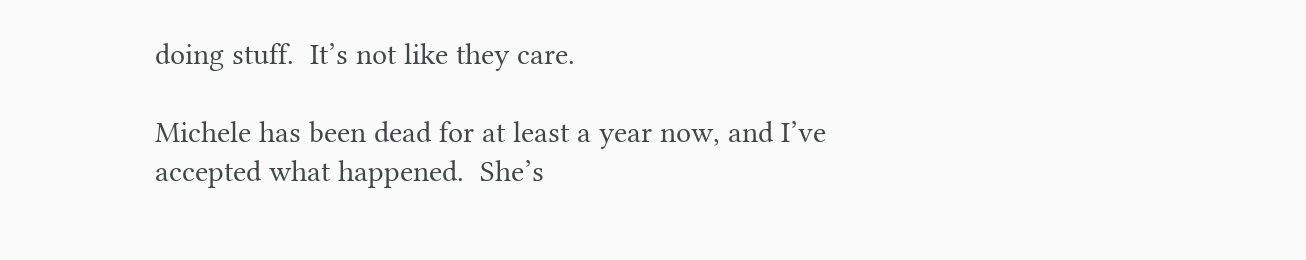doing stuff.  It’s not like they care.

Michele has been dead for at least a year now, and I’ve accepted what happened.  She’s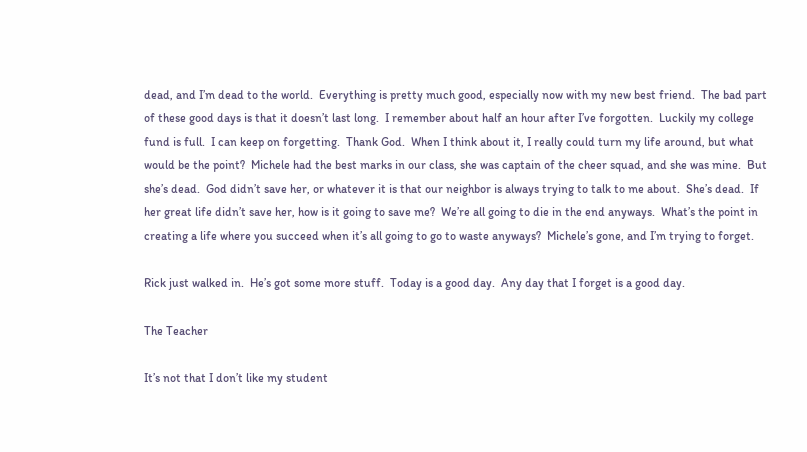dead, and I’m dead to the world.  Everything is pretty much good, especially now with my new best friend.  The bad part of these good days is that it doesn’t last long.  I remember about half an hour after I’ve forgotten.  Luckily my college fund is full.  I can keep on forgetting.  Thank God.  When I think about it, I really could turn my life around, but what would be the point?  Michele had the best marks in our class, she was captain of the cheer squad, and she was mine.  But she’s dead.  God didn’t save her, or whatever it is that our neighbor is always trying to talk to me about.  She’s dead.  If her great life didn’t save her, how is it going to save me?  We’re all going to die in the end anyways.  What’s the point in creating a life where you succeed when it’s all going to go to waste anyways?  Michele’s gone, and I’m trying to forget.

Rick just walked in.  He’s got some more stuff.  Today is a good day.  Any day that I forget is a good day.

The Teacher

It’s not that I don’t like my student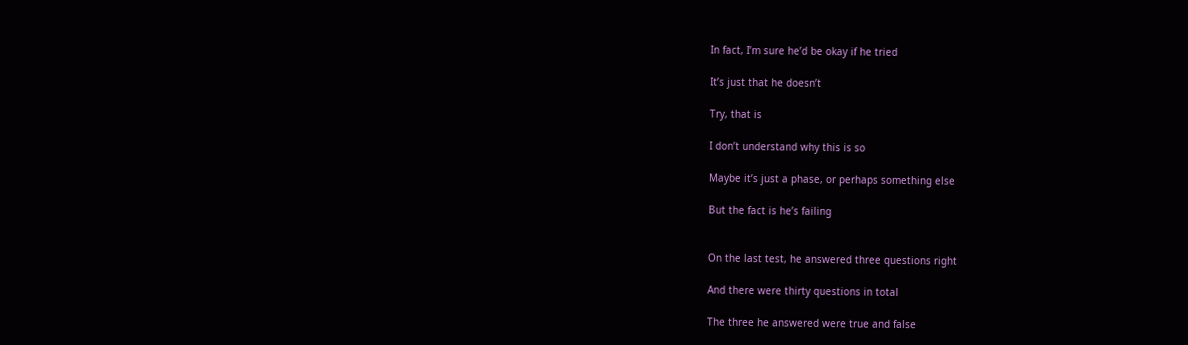In fact, I’m sure he’d be okay if he tried

It’s just that he doesn’t

Try, that is

I don’t understand why this is so

Maybe it’s just a phase, or perhaps something else

But the fact is he’s failing


On the last test, he answered three questions right

And there were thirty questions in total

The three he answered were true and false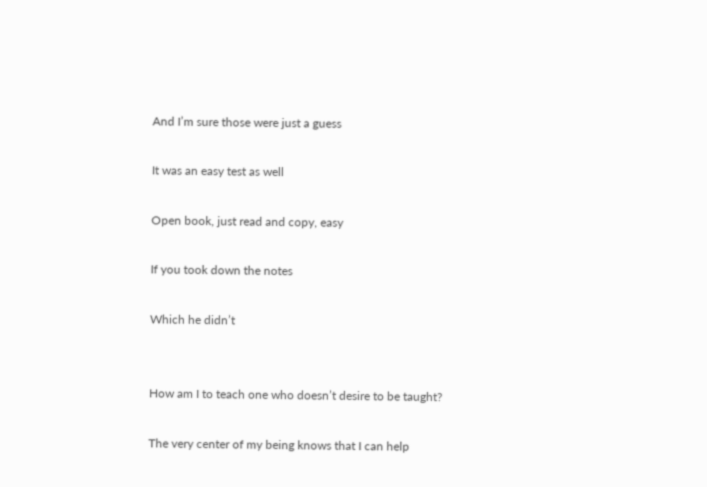And I’m sure those were just a guess

It was an easy test as well

Open book, just read and copy, easy

If you took down the notes

Which he didn’t


How am I to teach one who doesn’t desire to be taught?

The very center of my being knows that I can help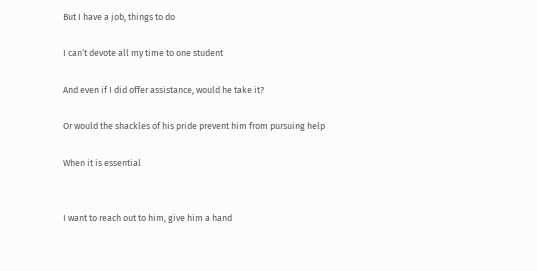But I have a job, things to do

I can’t devote all my time to one student

And even if I did offer assistance, would he take it?

Or would the shackles of his pride prevent him from pursuing help

When it is essential


I want to reach out to him, give him a hand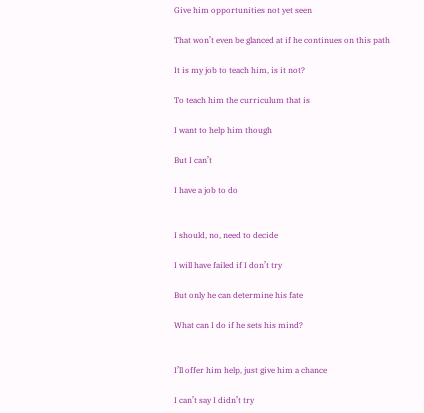Give him opportunities not yet seen

That won’t even be glanced at if he continues on this path

It is my job to teach him, is it not?

To teach him the curriculum that is

I want to help him though

But I can’t

I have a job to do


I should, no, need to decide

I will have failed if I don’t try

But only he can determine his fate

What can I do if he sets his mind?


I’ll offer him help, just give him a chance

I can’t say I didn’t try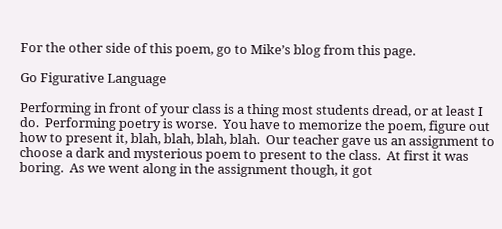For the other side of this poem, go to Mike’s blog from this page.

Go Figurative Language

Performing in front of your class is a thing most students dread, or at least I do.  Performing poetry is worse.  You have to memorize the poem, figure out how to present it, blah, blah, blah, blah.  Our teacher gave us an assignment to choose a dark and mysterious poem to present to the class.  At first it was boring.  As we went along in the assignment though, it got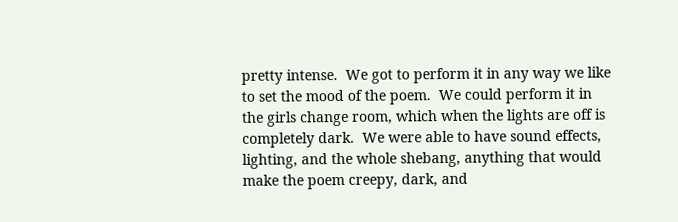pretty intense.  We got to perform it in any way we like to set the mood of the poem.  We could perform it in the girls change room, which when the lights are off is completely dark.  We were able to have sound effects, lighting, and the whole shebang, anything that would make the poem creepy, dark, and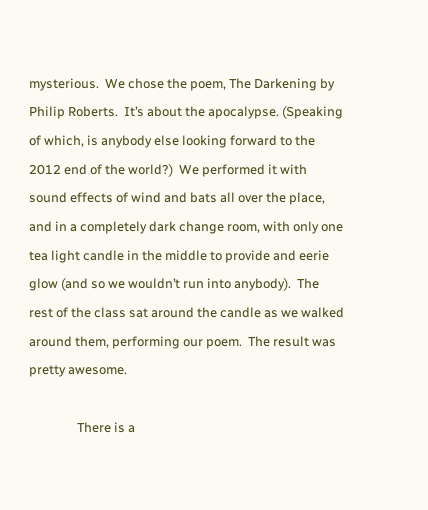mysterious.  We chose the poem, The Darkening by Philip Roberts.  It’s about the apocalypse. (Speaking of which, is anybody else looking forward to the 2012 end of the world?)  We performed it with sound effects of wind and bats all over the place, and in a completely dark change room, with only one tea light candle in the middle to provide and eerie glow (and so we wouldn’t run into anybody).  The rest of the class sat around the candle as we walked around them, performing our poem.  The result was pretty awesome.

                There is a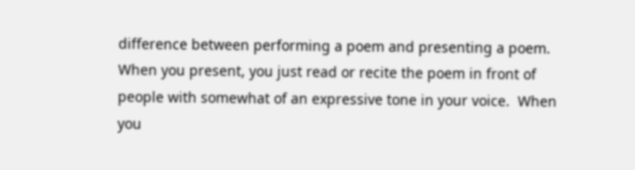difference between performing a poem and presenting a poem.  When you present, you just read or recite the poem in front of people with somewhat of an expressive tone in your voice.  When you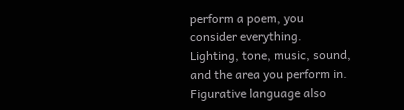perform a poem, you consider everything.  Lighting, tone, music, sound, and the area you perform in.  Figurative language also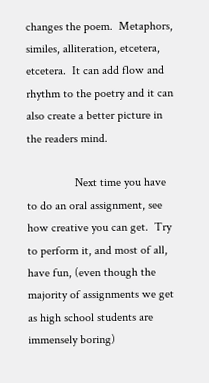changes the poem.  Metaphors, similes, alliteration, etcetera, etcetera.  It can add flow and rhythm to the poetry and it can also create a better picture in the readers mind.

                Next time you have to do an oral assignment, see how creative you can get.  Try to perform it, and most of all, have fun, (even though the majority of assignments we get as high school students are immensely boring)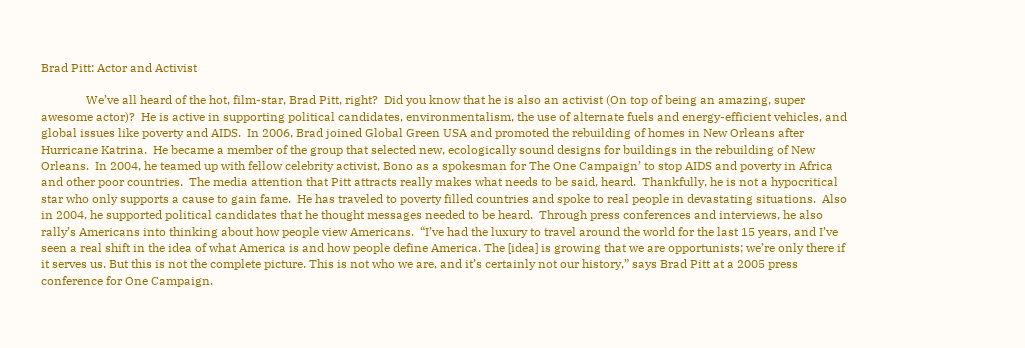Brad Pitt: Actor and Activist

               We’ve all heard of the hot, film-star, Brad Pitt, right?  Did you know that he is also an activist (On top of being an amazing, super awesome actor)?  He is active in supporting political candidates, environmentalism, the use of alternate fuels and energy-efficient vehicles, and global issues like poverty and AIDS.  In 2006, Brad joined Global Green USA and promoted the rebuilding of homes in New Orleans after Hurricane Katrina.  He became a member of the group that selected new, ecologically sound designs for buildings in the rebuilding of New Orleans.  In 2004, he teamed up with fellow celebrity activist, Bono as a spokesman for The One Campaign’ to stop AIDS and poverty in Africa and other poor countries.  The media attention that Pitt attracts really makes what needs to be said, heard.  Thankfully, he is not a hypocritical star who only supports a cause to gain fame.  He has traveled to poverty filled countries and spoke to real people in devastating situations.  Also in 2004, he supported political candidates that he thought messages needed to be heard.  Through press conferences and interviews, he also rally’s Americans into thinking about how people view Americans.  “I’ve had the luxury to travel around the world for the last 15 years, and I’ve seen a real shift in the idea of what America is and how people define America. The [idea] is growing that we are opportunists; we’re only there if it serves us. But this is not the complete picture. This is not who we are, and it’s certainly not our history,” says Brad Pitt at a 2005 press conference for One Campaign.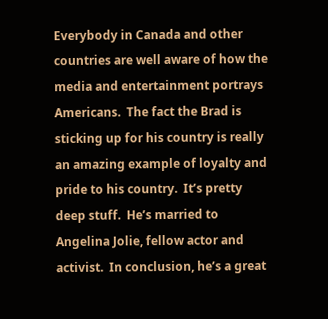Everybody in Canada and other countries are well aware of how the media and entertainment portrays Americans.  The fact the Brad is sticking up for his country is really an amazing example of loyalty and pride to his country.  It’s pretty deep stuff.  He’s married to Angelina Jolie, fellow actor and activist.  In conclusion, he’s a great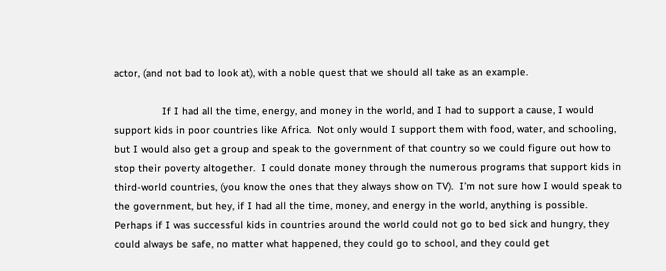actor, (and not bad to look at), with a noble quest that we should all take as an example.

                If I had all the time, energy, and money in the world, and I had to support a cause, I would support kids in poor countries like Africa.  Not only would I support them with food, water, and schooling, but I would also get a group and speak to the government of that country so we could figure out how to stop their poverty altogether.  I could donate money through the numerous programs that support kids in third-world countries, (you know the ones that they always show on TV).  I’m not sure how I would speak to the government, but hey, if I had all the time, money, and energy in the world, anything is possible.  Perhaps if I was successful kids in countries around the world could not go to bed sick and hungry, they could always be safe, no matter what happened, they could go to school, and they could get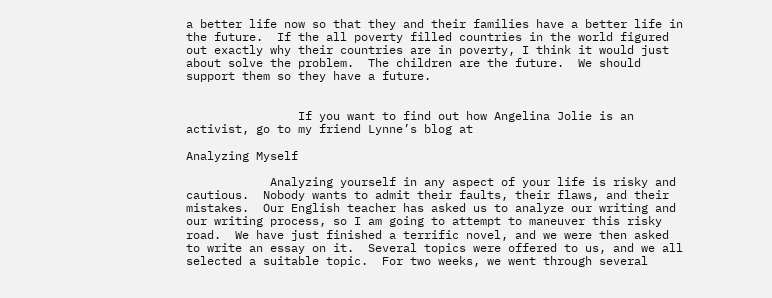a better life now so that they and their families have a better life in the future.  If the all poverty filled countries in the world figured out exactly why their countries are in poverty, I think it would just about solve the problem.  The children are the future.  We should support them so they have a future.


                If you want to find out how Angelina Jolie is an activist, go to my friend Lynne’s blog at

Analyzing Myself

            Analyzing yourself in any aspect of your life is risky and cautious.  Nobody wants to admit their faults, their flaws, and their mistakes.  Our English teacher has asked us to analyze our writing and our writing process, so I am going to attempt to maneuver this risky road.  We have just finished a terrific novel, and we were then asked to write an essay on it.  Several topics were offered to us, and we all selected a suitable topic.  For two weeks, we went through several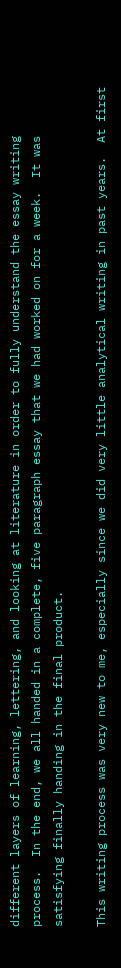different layers of learning, lettering, and looking at literature in order to fully understand the essay writing process.  In the end, we all handed in a complete, five paragraph essay that we had worked on for a week.  It was satisfying finally handing in the final product.

This writing process was very new to me, especially since we did very little analytical writing in past years.  At first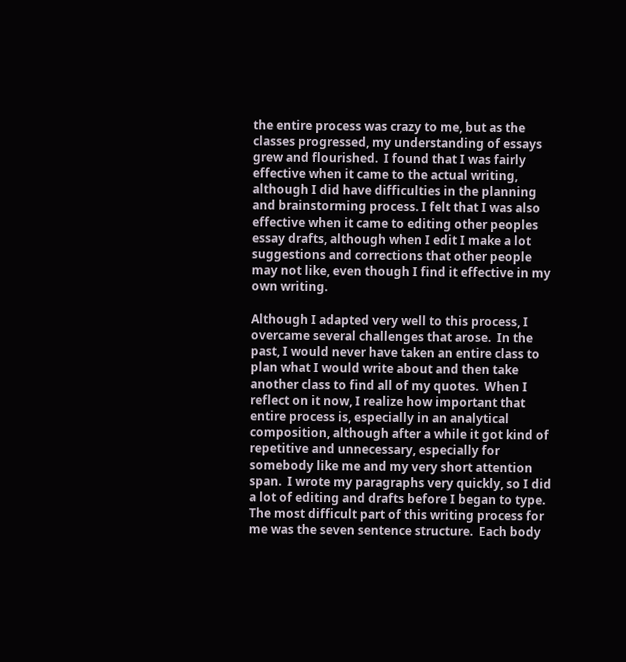the entire process was crazy to me, but as the classes progressed, my understanding of essays grew and flourished.  I found that I was fairly effective when it came to the actual writing, although I did have difficulties in the planning and brainstorming process. I felt that I was also effective when it came to editing other peoples essay drafts, although when I edit I make a lot suggestions and corrections that other people may not like, even though I find it effective in my own writing.

Although I adapted very well to this process, I overcame several challenges that arose.  In the past, I would never have taken an entire class to plan what I would write about and then take another class to find all of my quotes.  When I reflect on it now, I realize how important that entire process is, especially in an analytical composition, although after a while it got kind of repetitive and unnecessary, especially for somebody like me and my very short attention span.  I wrote my paragraphs very quickly, so I did a lot of editing and drafts before I began to type.  The most difficult part of this writing process for me was the seven sentence structure.  Each body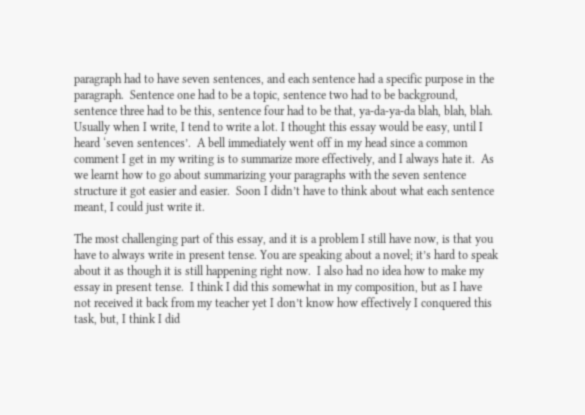paragraph had to have seven sentences, and each sentence had a specific purpose in the paragraph.  Sentence one had to be a topic, sentence two had to be background, sentence three had to be this, sentence four had to be that, ya-da-ya-da blah, blah, blah. Usually when I write, I tend to write a lot. I thought this essay would be easy, until I heard ‘seven sentences’.  A bell immediately went off in my head since a common comment I get in my writing is to summarize more effectively, and I always hate it.  As we learnt how to go about summarizing your paragraphs with the seven sentence structure it got easier and easier.  Soon I didn’t have to think about what each sentence meant, I could just write it.

The most challenging part of this essay, and it is a problem I still have now, is that you have to always write in present tense. You are speaking about a novel; it’s hard to speak about it as though it is still happening right now.  I also had no idea how to make my essay in present tense.  I think I did this somewhat in my composition, but as I have not received it back from my teacher yet I don’t know how effectively I conquered this task, but, I think I did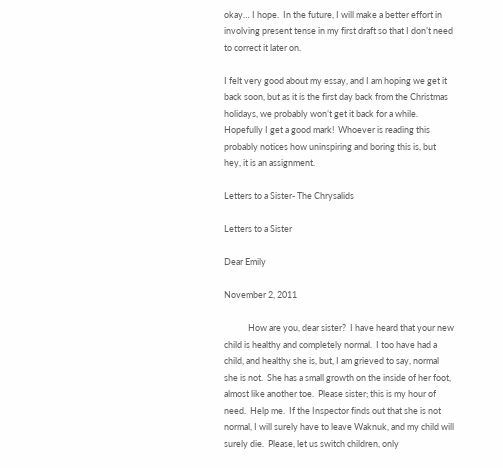okay… I hope.  In the future, I will make a better effort in involving present tense in my first draft so that I don’t need to correct it later on.

I felt very good about my essay, and I am hoping we get it back soon, but as it is the first day back from the Christmas holidays, we probably won’t get it back for a while.  Hopefully I get a good mark!  Whoever is reading this probably notices how uninspiring and boring this is, but hey, it is an assignment.

Letters to a Sister- The Chrysalids

Letters to a Sister

Dear Emily

November 2, 2011

            How are you, dear sister?  I have heard that your new child is healthy and completely normal.  I too have had a child, and healthy she is, but, I am grieved to say, normal she is not.  She has a small growth on the inside of her foot, almost like another toe.  Please sister; this is my hour of need.  Help me.  If the Inspector finds out that she is not normal, I will surely have to leave Waknuk, and my child will surely die.  Please, let us switch children, only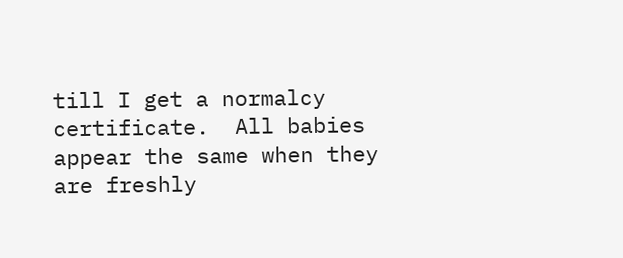till I get a normalcy certificate.  All babies appear the same when they are freshly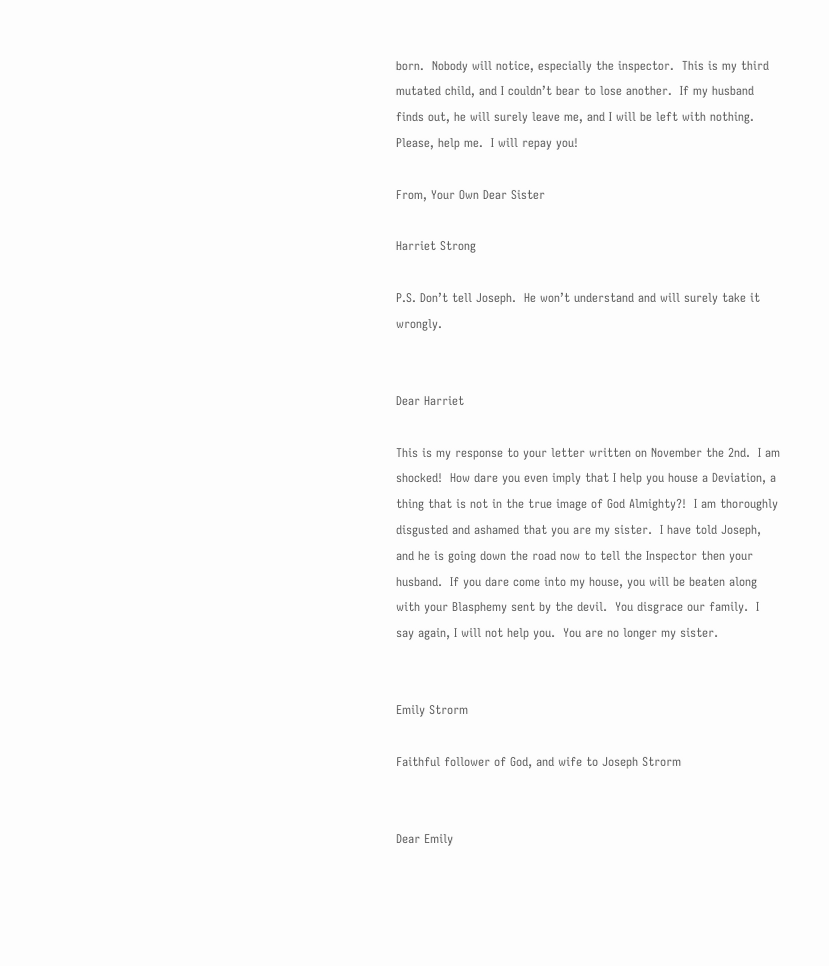born.  Nobody will notice, especially the inspector.  This is my third mutated child, and I couldn’t bear to lose another.  If my husband finds out, he will surely leave me, and I will be left with nothing.  Please, help me.  I will repay you!

From, Your Own Dear Sister

Harriet Strong

P.S. Don’t tell Joseph.  He won’t understand and will surely take it wrongly.


Dear Harriet

This is my response to your letter written on November the 2nd.  I am shocked!  How dare you even imply that I help you house a Deviation, a thing that is not in the true image of God Almighty?!  I am thoroughly disgusted and ashamed that you are my sister.  I have told Joseph, and he is going down the road now to tell the Inspector then your husband.  If you dare come into my house, you will be beaten along with your Blasphemy sent by the devil.  You disgrace our family.  I say again, I will not help you.  You are no longer my sister.


Emily Strorm

Faithful follower of God, and wife to Joseph Strorm


Dear Emily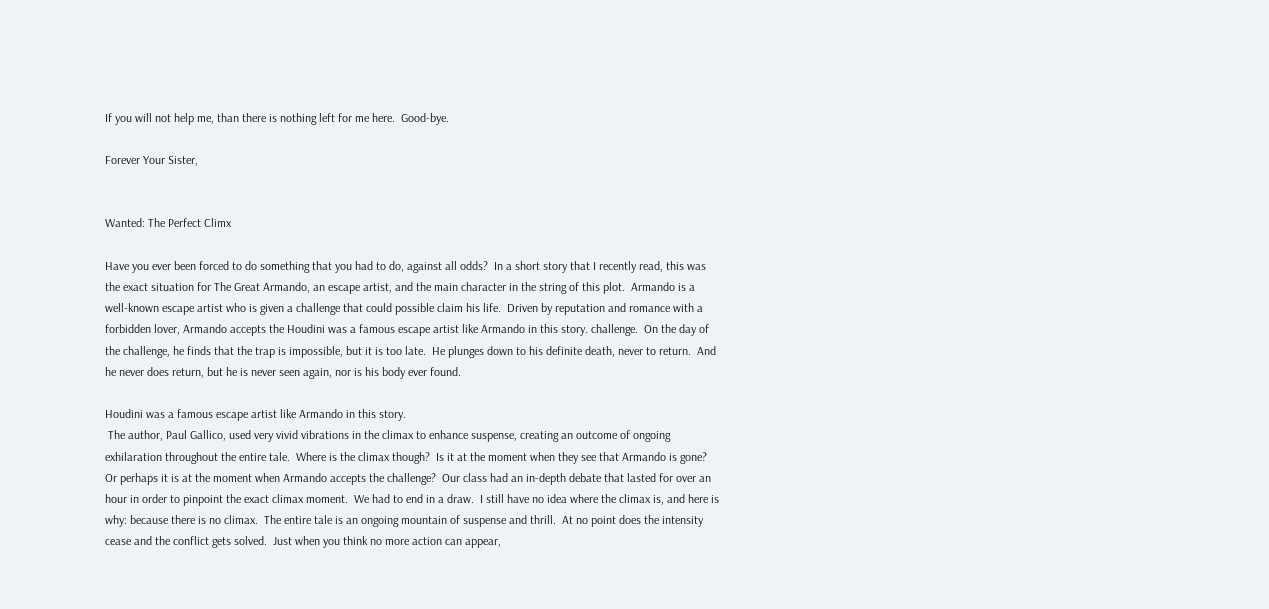If you will not help me, than there is nothing left for me here.  Good-bye.

Forever Your Sister,


Wanted: The Perfect Climx

Have you ever been forced to do something that you had to do, against all odds?  In a short story that I recently read, this was the exact situation for The Great Armando, an escape artist, and the main character in the string of this plot.  Armando is a well-known escape artist who is given a challenge that could possible claim his life.  Driven by reputation and romance with a forbidden lover, Armando accepts the Houdini was a famous escape artist like Armando in this story. challenge.  On the day of the challenge, he finds that the trap is impossible, but it is too late.  He plunges down to his definite death, never to return.  And he never does return, but he is never seen again, nor is his body ever found.

Houdini was a famous escape artist like Armando in this story.
 The author, Paul Gallico, used very vivid vibrations in the climax to enhance suspense, creating an outcome of ongoing exhilaration throughout the entire tale.  Where is the climax though?  Is it at the moment when they see that Armando is gone? Or perhaps it is at the moment when Armando accepts the challenge?  Our class had an in-depth debate that lasted for over an hour in order to pinpoint the exact climax moment.  We had to end in a draw.  I still have no idea where the climax is, and here is why: because there is no climax.  The entire tale is an ongoing mountain of suspense and thrill.  At no point does the intensity cease and the conflict gets solved.  Just when you think no more action can appear,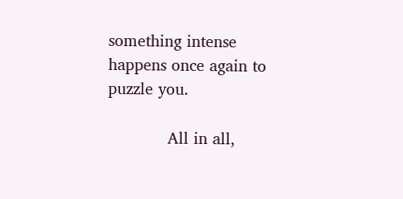something intense happens once again to puzzle you.

            All in all,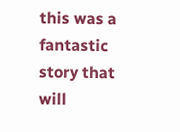this was a fantastic story that will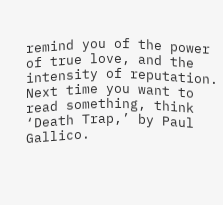remind you of the power of true love, and the intensity of reputation.  Next time you want to read something, think ‘Death Trap,’ by Paul Gallico.